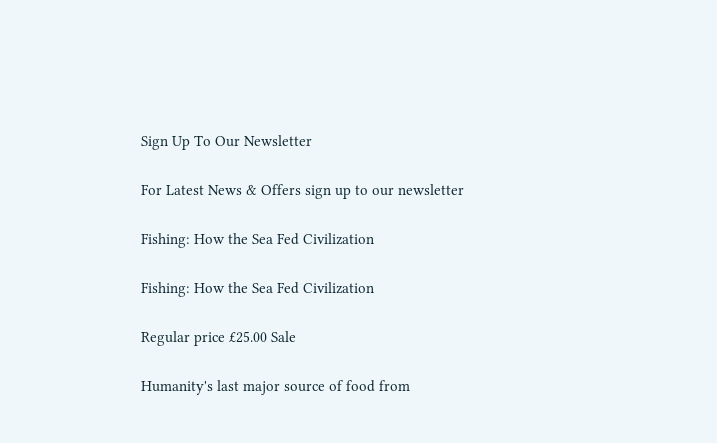Sign Up To Our Newsletter

For Latest News & Offers sign up to our newsletter

Fishing: How the Sea Fed Civilization

Fishing: How the Sea Fed Civilization

Regular price £25.00 Sale

Humanity's last major source of food from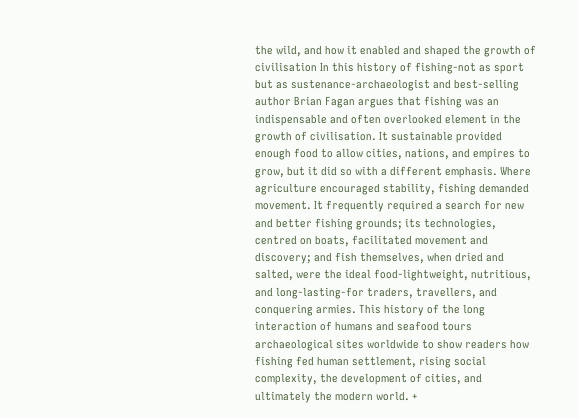the wild, and how it enabled and shaped the growth of civilisation In this history of fishing-not as sport but as sustenance-archaeologist and best-selling author Brian Fagan argues that fishing was an indispensable and often overlooked element in the growth of civilisation. It sustainable provided enough food to allow cities, nations, and empires to grow, but it did so with a different emphasis. Where agriculture encouraged stability, fishing demanded movement. It frequently required a search for new and better fishing grounds; its technologies, centred on boats, facilitated movement and discovery; and fish themselves, when dried and salted, were the ideal food-lightweight, nutritious, and long-lasting-for traders, travellers, and conquering armies. This history of the long interaction of humans and seafood tours archaeological sites worldwide to show readers how fishing fed human settlement, rising social complexity, the development of cities, and ultimately the modern world. +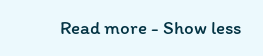Read more - Show less